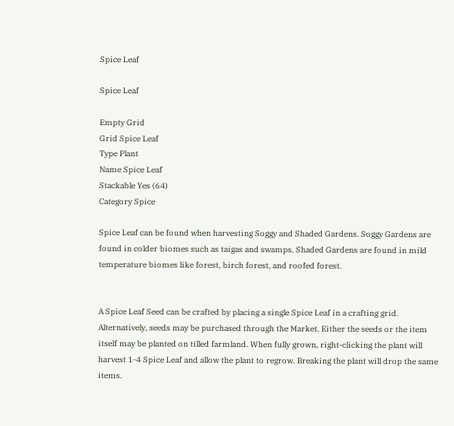Spice Leaf

Spice Leaf

Empty Grid
Grid Spice Leaf
Type Plant
Name Spice Leaf
Stackable Yes (64)
Category Spice

Spice Leaf can be found when harvesting Soggy and Shaded Gardens. Soggy Gardens are found in colder biomes such as taigas and swamps. Shaded Gardens are found in mild temperature biomes like forest, birch forest, and roofed forest.


A Spice Leaf Seed can be crafted by placing a single Spice Leaf in a crafting grid. Alternatively, seeds may be purchased through the Market. Either the seeds or the item itself may be planted on tilled farmland. When fully grown, right-clicking the plant will harvest 1-4 Spice Leaf and allow the plant to regrow. Breaking the plant will drop the same items.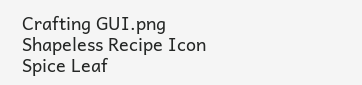Crafting GUI.png
Shapeless Recipe Icon
Spice Leaf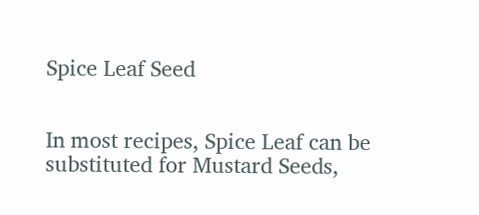Spice Leaf Seed


In most recipes, Spice Leaf can be substituted for Mustard Seeds,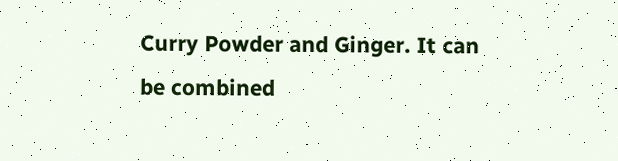Curry Powder and Ginger. It can be combined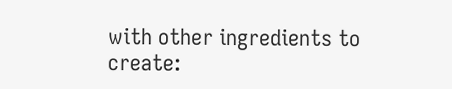with other ingredients to create: